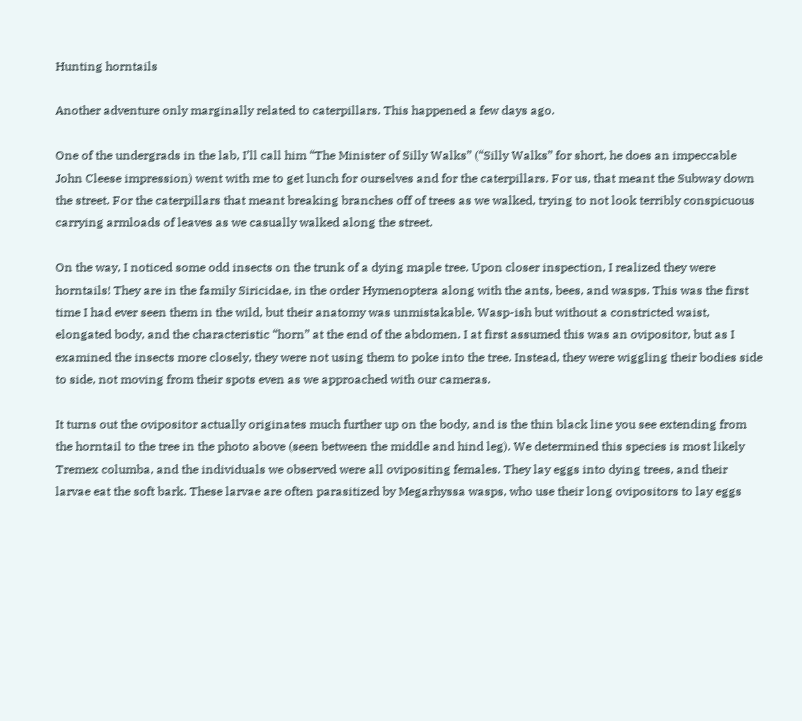Hunting horntails

Another adventure only marginally related to caterpillars. This happened a few days ago.

One of the undergrads in the lab, I’ll call him “The Minister of Silly Walks” (“Silly Walks” for short, he does an impeccable John Cleese impression) went with me to get lunch for ourselves and for the caterpillars. For us, that meant the Subway down the street. For the caterpillars that meant breaking branches off of trees as we walked, trying to not look terribly conspicuous carrying armloads of leaves as we casually walked along the street.

On the way, I noticed some odd insects on the trunk of a dying maple tree. Upon closer inspection, I realized they were horntails! They are in the family Siricidae, in the order Hymenoptera along with the ants, bees, and wasps. This was the first time I had ever seen them in the wild, but their anatomy was unmistakable. Wasp-ish but without a constricted waist, elongated body, and the characteristic “horn” at the end of the abdomen. I at first assumed this was an ovipositor, but as I examined the insects more closely, they were not using them to poke into the tree. Instead, they were wiggling their bodies side to side, not moving from their spots even as we approached with our cameras.

It turns out the ovipositor actually originates much further up on the body, and is the thin black line you see extending from the horntail to the tree in the photo above (seen between the middle and hind leg). We determined this species is most likely Tremex columba, and the individuals we observed were all ovipositing females. They lay eggs into dying trees, and their larvae eat the soft bark. These larvae are often parasitized by Megarhyssa wasps, who use their long ovipositors to lay eggs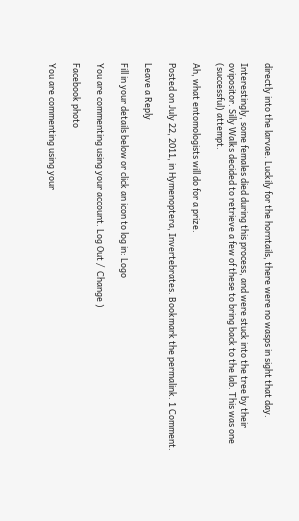directly into the larvae. Luckily for the horntails, there were no wasps in sight that day.

Interestingly, some females died during this process, and were stuck into the tree by their ovipositor. Silly Walks decided to retrieve a few of these to bring back to the lab. This was one (successful) attempt.

Ah, what entomologists will do for a prize.

Posted on July 22, 2011, in Hymenoptera, Invertebrates. Bookmark the permalink. 1 Comment.

Leave a Reply

Fill in your details below or click an icon to log in: Logo

You are commenting using your account. Log Out /  Change )

Facebook photo

You are commenting using your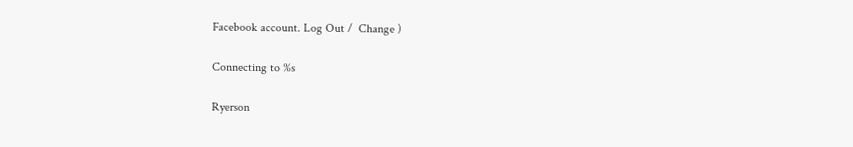Facebook account. Log Out /  Change )

Connecting to %s

Ryerson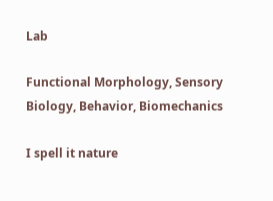Lab

Functional Morphology, Sensory Biology, Behavior, Biomechanics

I spell it nature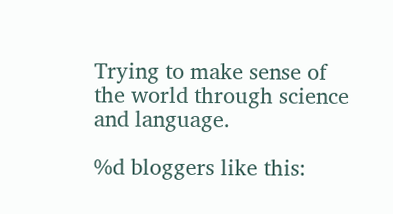Trying to make sense of the world through science and language.

%d bloggers like this: